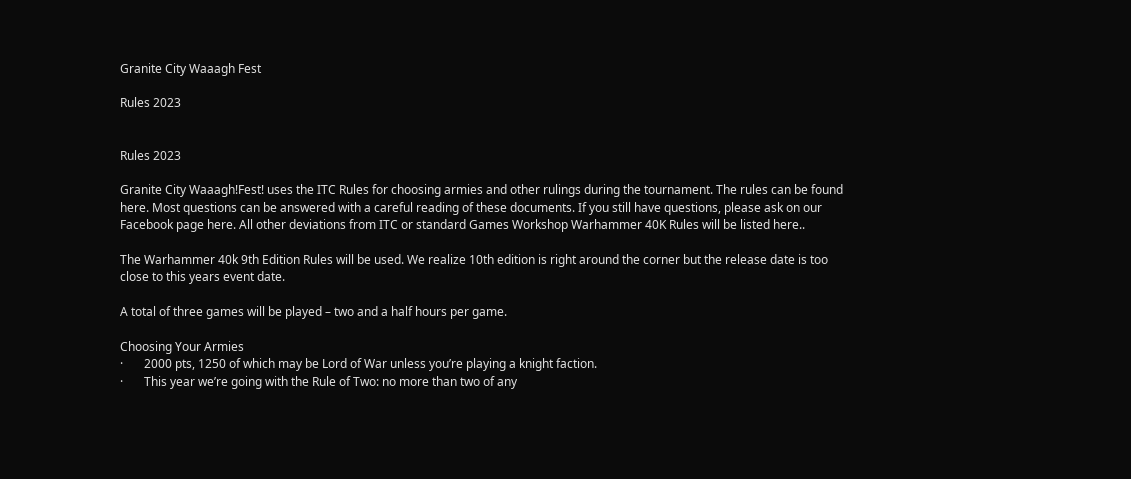Granite City Waaagh Fest

Rules 2023


Rules 2023

Granite City Waaagh!Fest! uses the ITC Rules for choosing armies and other rulings during the tournament. The rules can be found here. Most questions can be answered with a careful reading of these documents. If you still have questions, please ask on our Facebook page here. All other deviations from ITC or standard Games Workshop Warhammer 40K Rules will be listed here..

The Warhammer 40k 9th Edition Rules will be used. We realize 10th edition is right around the corner but the release date is too close to this years event date.

A total of three games will be played – two and a half hours per game.

Choosing Your Armies
·       2000 pts, 1250 of which may be Lord of War unless you’re playing a knight faction.
·       This year we’re going with the Rule of Two: no more than two of any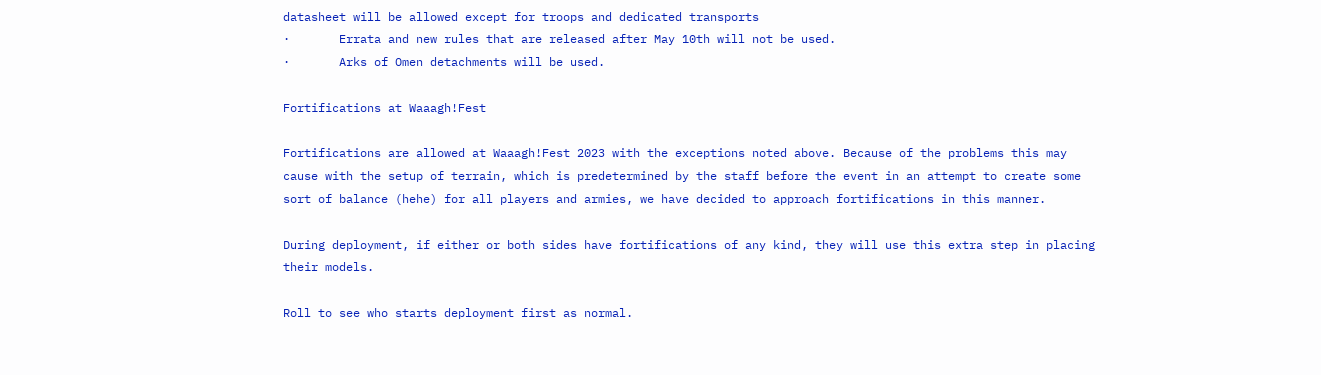datasheet will be allowed except for troops and dedicated transports
·       Errata and new rules that are released after May 10th will not be used.
·       Arks of Omen detachments will be used.

Fortifications at Waaagh!Fest

Fortifications are allowed at Waaagh!Fest 2023 with the exceptions noted above. Because of the problems this may cause with the setup of terrain, which is predetermined by the staff before the event in an attempt to create some sort of balance (hehe) for all players and armies, we have decided to approach fortifications in this manner.

During deployment, if either or both sides have fortifications of any kind, they will use this extra step in placing their models.

Roll to see who starts deployment first as normal.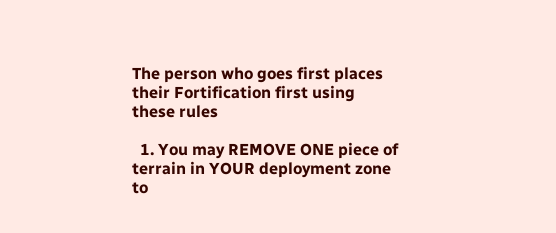The person who goes first places their Fortification first using these rules

  1. You may REMOVE ONE piece of terrain in YOUR deployment zone to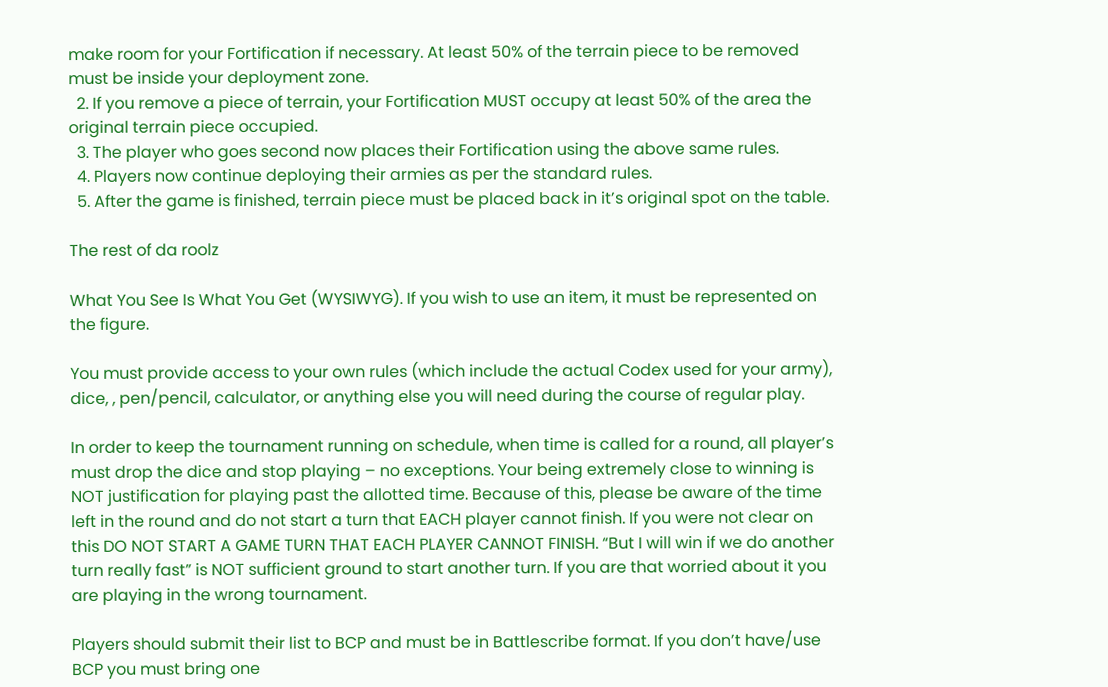make room for your Fortification if necessary. At least 50% of the terrain piece to be removed must be inside your deployment zone.
  2. If you remove a piece of terrain, your Fortification MUST occupy at least 50% of the area the original terrain piece occupied.
  3. The player who goes second now places their Fortification using the above same rules.
  4. Players now continue deploying their armies as per the standard rules.
  5. After the game is finished, terrain piece must be placed back in it’s original spot on the table.

The rest of da roolz

What You See Is What You Get (WYSIWYG). If you wish to use an item, it must be represented on the figure.

You must provide access to your own rules (which include the actual Codex used for your army), dice, , pen/pencil, calculator, or anything else you will need during the course of regular play.

In order to keep the tournament running on schedule, when time is called for a round, all player’s must drop the dice and stop playing – no exceptions. Your being extremely close to winning is NOT justification for playing past the allotted time. Because of this, please be aware of the time left in the round and do not start a turn that EACH player cannot finish. If you were not clear on this DO NOT START A GAME TURN THAT EACH PLAYER CANNOT FINISH. “But I will win if we do another turn really fast” is NOT sufficient ground to start another turn. If you are that worried about it you are playing in the wrong tournament.

Players should submit their list to BCP and must be in Battlescribe format. If you don’t have/use BCP you must bring one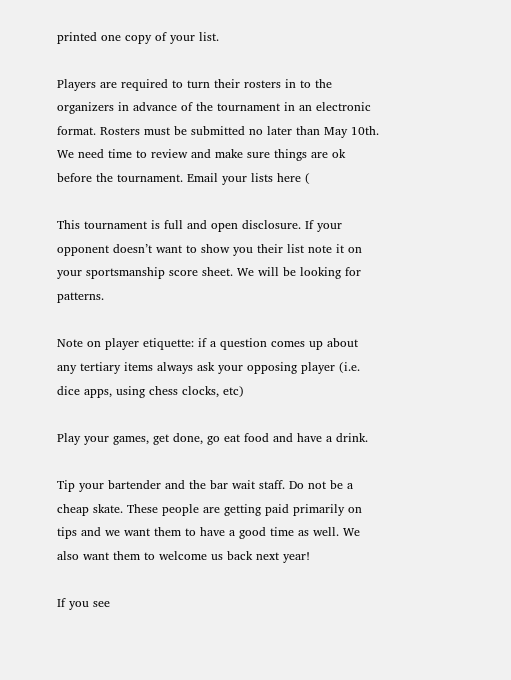printed one copy of your list.

Players are required to turn their rosters in to the organizers in advance of the tournament in an electronic format. Rosters must be submitted no later than May 10th. We need time to review and make sure things are ok before the tournament. Email your lists here (

This tournament is full and open disclosure. If your opponent doesn’t want to show you their list note it on your sportsmanship score sheet. We will be looking for patterns.

Note on player etiquette: if a question comes up about any tertiary items always ask your opposing player (i.e. dice apps, using chess clocks, etc)

Play your games, get done, go eat food and have a drink.

Tip your bartender and the bar wait staff. Do not be a cheap skate. These people are getting paid primarily on tips and we want them to have a good time as well. We also want them to welcome us back next year!

If you see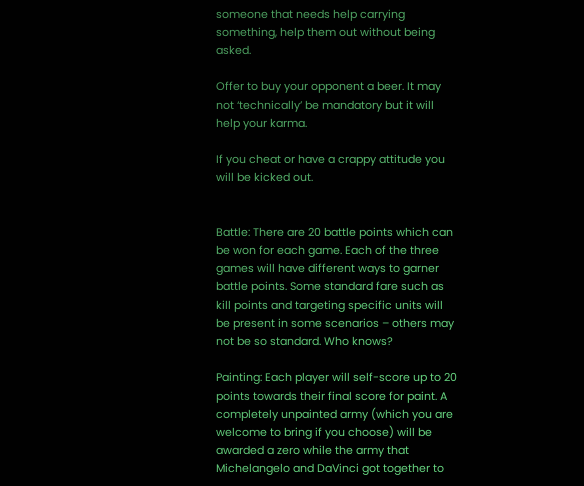someone that needs help carrying something, help them out without being asked.

Offer to buy your opponent a beer. It may not ‘technically’ be mandatory but it will help your karma.

If you cheat or have a crappy attitude you will be kicked out.


Battle: There are 20 battle points which can be won for each game. Each of the three games will have different ways to garner battle points. Some standard fare such as kill points and targeting specific units will be present in some scenarios – others may not be so standard. Who knows?

Painting: Each player will self-score up to 20 points towards their final score for paint. A completely unpainted army (which you are welcome to bring if you choose) will be awarded a zero while the army that Michelangelo and DaVinci got together to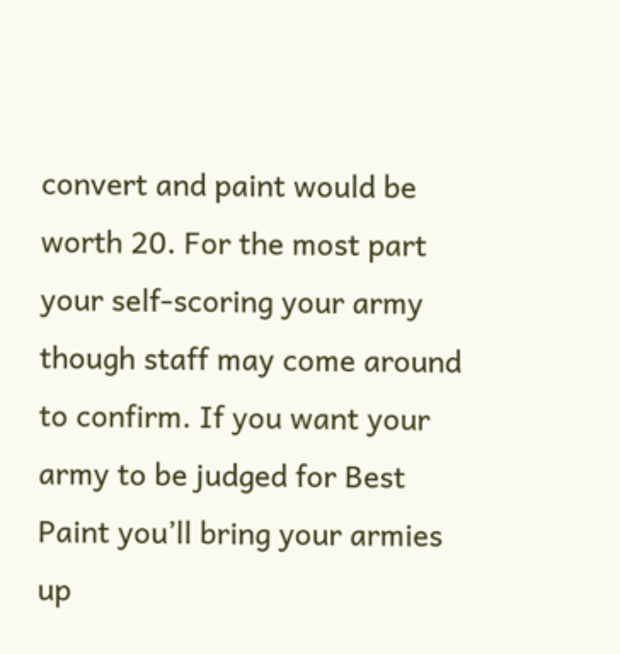convert and paint would be worth 20. For the most part your self-scoring your army though staff may come around to confirm. If you want your army to be judged for Best Paint you’ll bring your armies up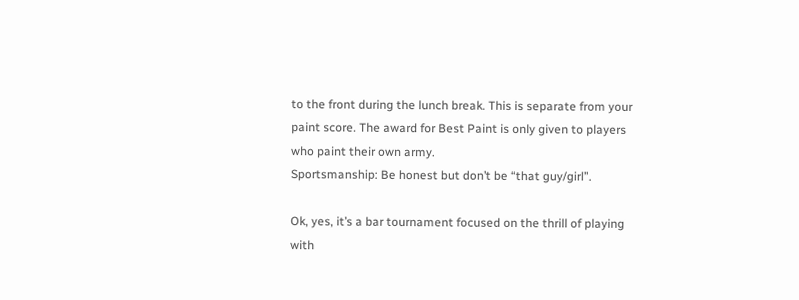to the front during the lunch break. This is separate from your paint score. The award for Best Paint is only given to players who paint their own army.
Sportsmanship: Be honest but don’t be “that guy/girl”.

Ok, yes, it’s a bar tournament focused on the thrill of playing with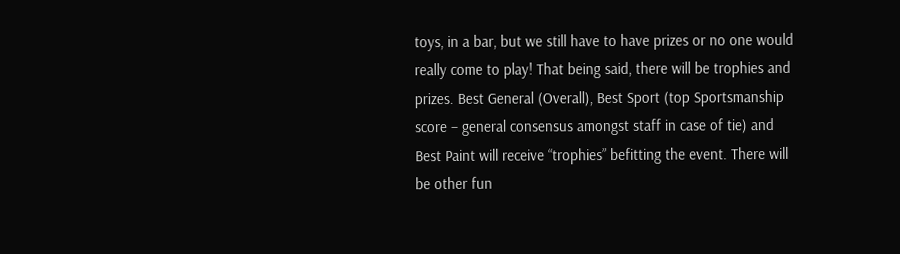toys, in a bar, but we still have to have prizes or no one would really come to play! That being said, there will be trophies and prizes. Best General (Overall), Best Sport (top Sportsmanship score – general consensus amongst staff in case of tie) and Best Paint will receive “trophies” befitting the event. There will be other fun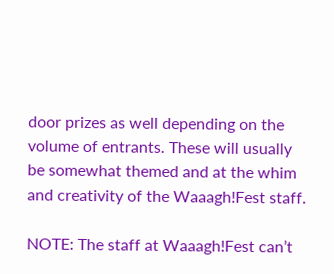door prizes as well depending on the volume of entrants. These will usually be somewhat themed and at the whim and creativity of the Waaagh!Fest staff.

NOTE: The staff at Waaagh!Fest can’t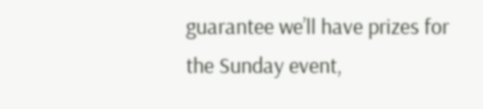guarantee we’ll have prizes for the Sunday event,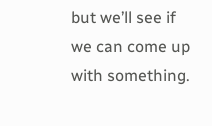but we’ll see if we can come up with something.